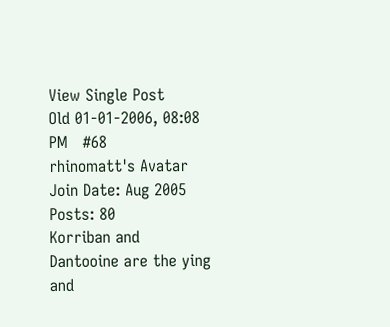View Single Post
Old 01-01-2006, 08:08 PM   #68
rhinomatt's Avatar
Join Date: Aug 2005
Posts: 80
Korriban and Dantooine are the ying and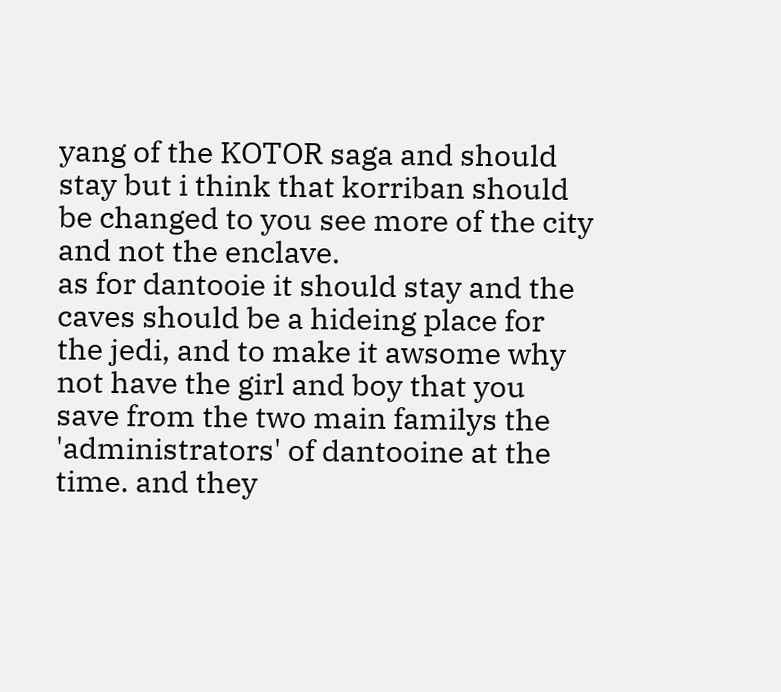yang of the KOTOR saga and should stay but i think that korriban should be changed to you see more of the city and not the enclave.
as for dantooie it should stay and the caves should be a hideing place for the jedi, and to make it awsome why not have the girl and boy that you save from the two main familys the 'administrators' of dantooine at the time. and they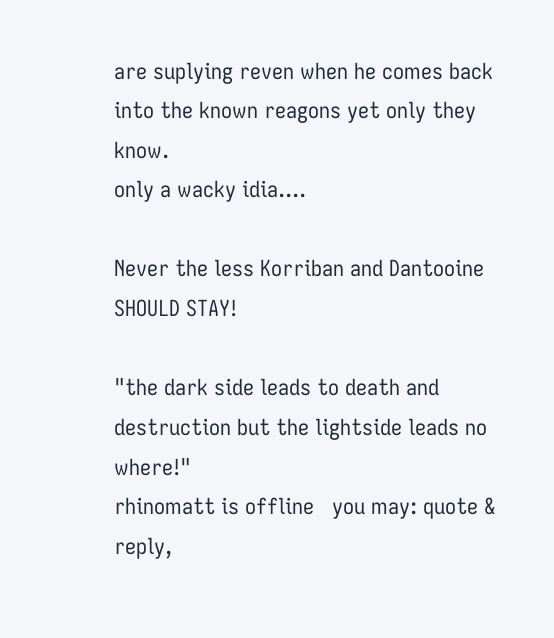are suplying reven when he comes back into the known reagons yet only they know.
only a wacky idia....

Never the less Korriban and Dantooine SHOULD STAY!

"the dark side leads to death and destruction but the lightside leads no where!"
rhinomatt is offline   you may: quote & reply,